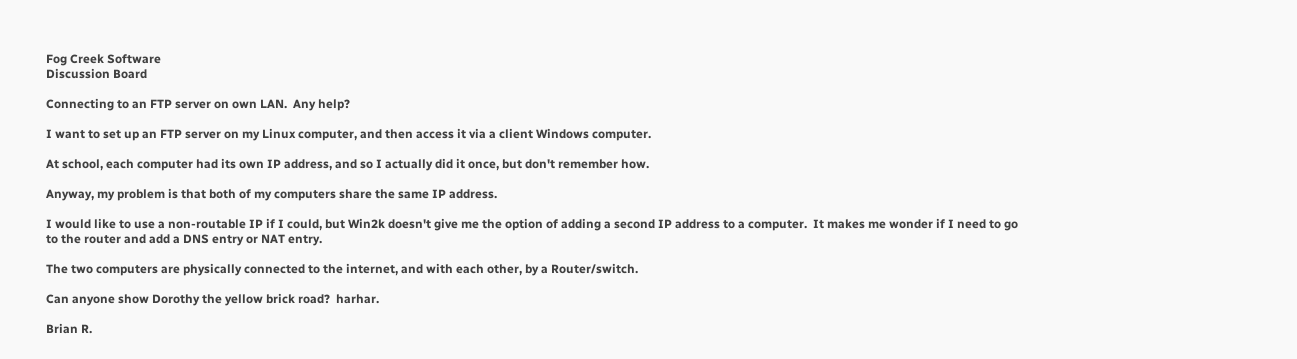Fog Creek Software
Discussion Board

Connecting to an FTP server on own LAN.  Any help?

I want to set up an FTP server on my Linux computer, and then access it via a client Windows computer.

At school, each computer had its own IP address, and so I actually did it once, but don't remember how.

Anyway, my problem is that both of my computers share the same IP address.

I would like to use a non-routable IP if I could, but Win2k doesn't give me the option of adding a second IP address to a computer.  It makes me wonder if I need to go to the router and add a DNS entry or NAT entry.

The two computers are physically connected to the internet, and with each other, by a Router/switch.

Can anyone show Dorothy the yellow brick road?  harhar.

Brian R.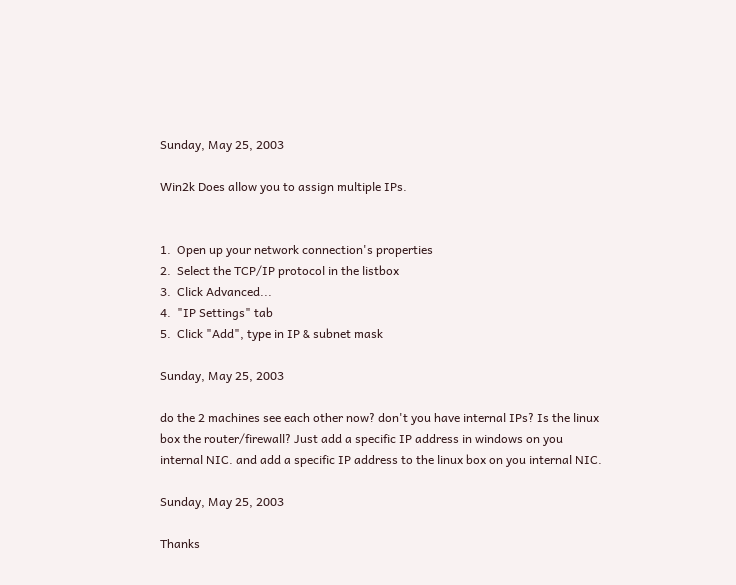Sunday, May 25, 2003

Win2k Does allow you to assign multiple IPs.


1.  Open up your network connection's properties
2.  Select the TCP/IP protocol in the listbox
3.  Click Advanced...
4.  "IP Settings" tab
5.  Click "Add", type in IP & subnet mask

Sunday, May 25, 2003

do the 2 machines see each other now? don't you have internal IPs? Is the linux box the router/firewall? Just add a specific IP address in windows on you internal NIC. and add a specific IP address to the linux box on you internal NIC.

Sunday, May 25, 2003

Thanks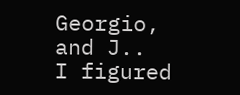Georgio, and J..  I figured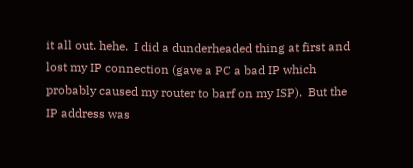it all out. hehe.  I did a dunderheaded thing at first and lost my IP connection (gave a PC a bad IP which probably caused my router to barf on my ISP).  But the IP address was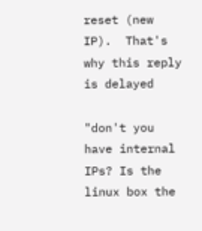reset (new IP).  That's why this reply is delayed

"don't you have internal IPs? Is the linux box the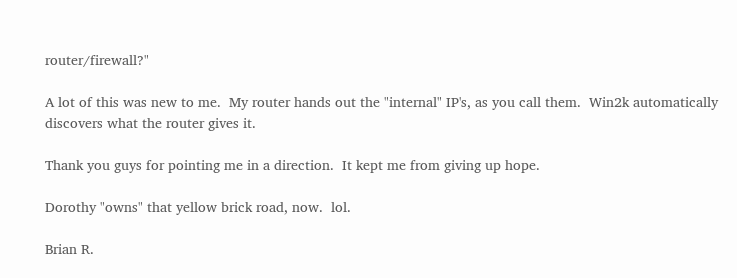router/firewall?"

A lot of this was new to me.  My router hands out the "internal" IP's, as you call them.  Win2k automatically discovers what the router gives it.

Thank you guys for pointing me in a direction.  It kept me from giving up hope.

Dorothy "owns" that yellow brick road, now.  lol.

Brian R.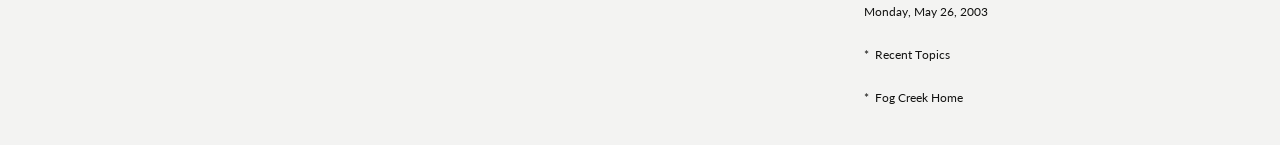Monday, May 26, 2003

*  Recent Topics

*  Fog Creek Home